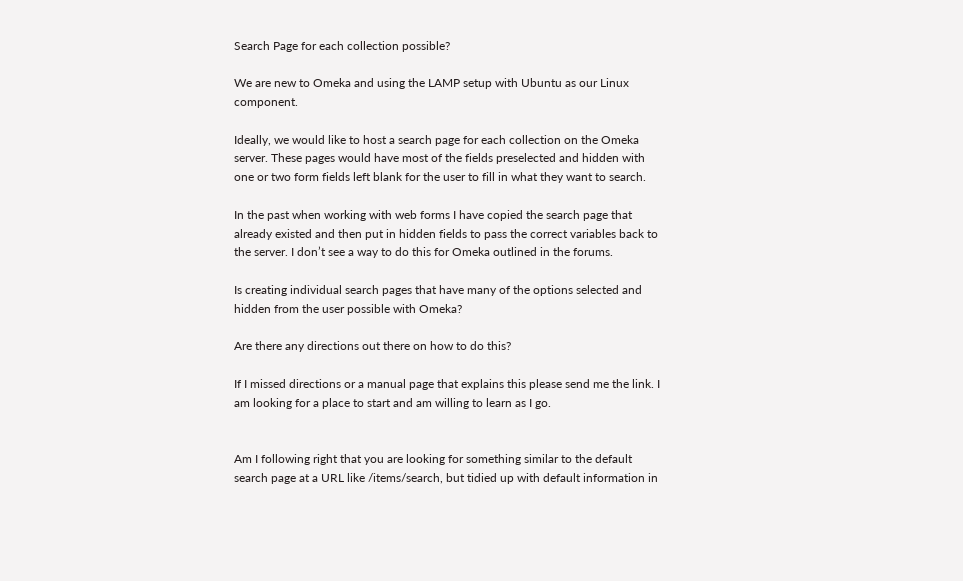Search Page for each collection possible?

We are new to Omeka and using the LAMP setup with Ubuntu as our Linux component.

Ideally, we would like to host a search page for each collection on the Omeka server. These pages would have most of the fields preselected and hidden with one or two form fields left blank for the user to fill in what they want to search.

In the past when working with web forms I have copied the search page that already existed and then put in hidden fields to pass the correct variables back to the server. I don’t see a way to do this for Omeka outlined in the forums.

Is creating individual search pages that have many of the options selected and hidden from the user possible with Omeka?

Are there any directions out there on how to do this?

If I missed directions or a manual page that explains this please send me the link. I am looking for a place to start and am willing to learn as I go.


Am I following right that you are looking for something similar to the default search page at a URL like /items/search, but tidied up with default information in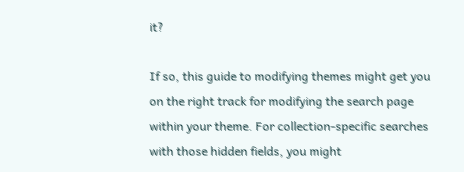it?

If so, this guide to modifying themes might get you on the right track for modifying the search page within your theme. For collection-specific searches with those hidden fields, you might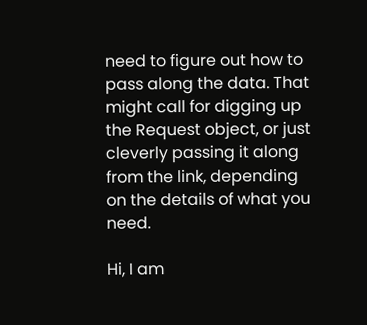need to figure out how to pass along the data. That might call for digging up the Request object, or just cleverly passing it along from the link, depending on the details of what you need.

Hi, I am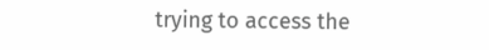trying to access the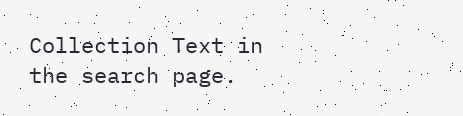Collection Text in the search page.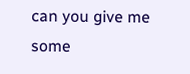can you give me some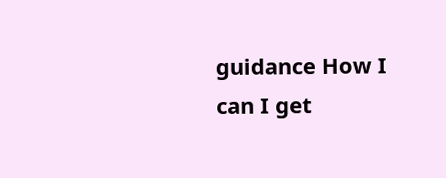guidance How I can I get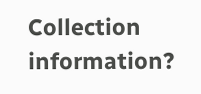Collection information?